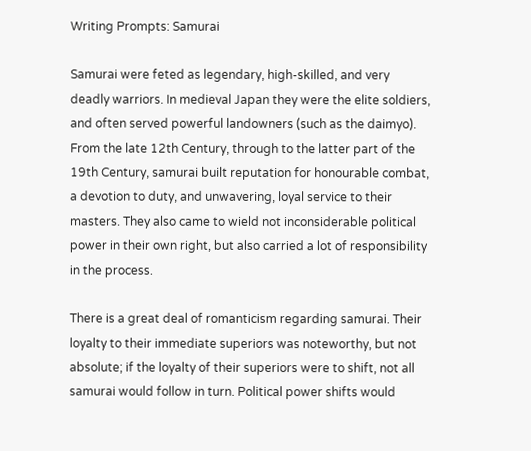Writing Prompts: Samurai

Samurai were feted as legendary, high-skilled, and very deadly warriors. In medieval Japan they were the elite soldiers, and often served powerful landowners (such as the daimyo). From the late 12th Century, through to the latter part of the 19th Century, samurai built reputation for honourable combat, a devotion to duty, and unwavering, loyal service to their masters. They also came to wield not inconsiderable political power in their own right, but also carried a lot of responsibility in the process.

There is a great deal of romanticism regarding samurai. Their loyalty to their immediate superiors was noteworthy, but not absolute; if the loyalty of their superiors were to shift, not all samurai would follow in turn. Political power shifts would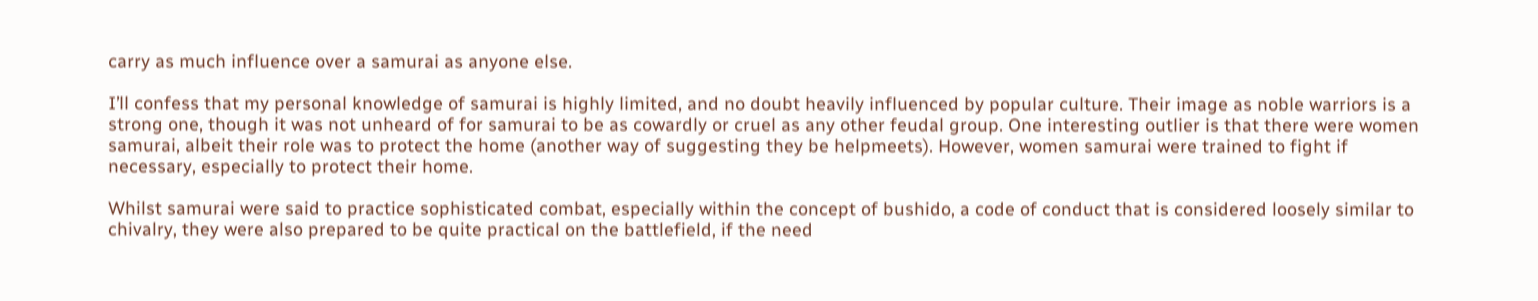carry as much influence over a samurai as anyone else.

I’ll confess that my personal knowledge of samurai is highly limited, and no doubt heavily influenced by popular culture. Their image as noble warriors is a strong one, though it was not unheard of for samurai to be as cowardly or cruel as any other feudal group. One interesting outlier is that there were women samurai, albeit their role was to protect the home (another way of suggesting they be helpmeets). However, women samurai were trained to fight if necessary, especially to protect their home.

Whilst samurai were said to practice sophisticated combat, especially within the concept of bushido, a code of conduct that is considered loosely similar to chivalry, they were also prepared to be quite practical on the battlefield, if the need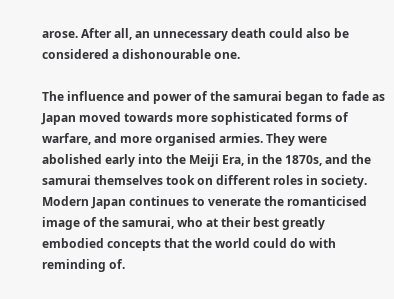arose. After all, an unnecessary death could also be considered a dishonourable one.

The influence and power of the samurai began to fade as Japan moved towards more sophisticated forms of warfare, and more organised armies. They were abolished early into the Meiji Era, in the 1870s, and the samurai themselves took on different roles in society. Modern Japan continues to venerate the romanticised image of the samurai, who at their best greatly embodied concepts that the world could do with reminding of.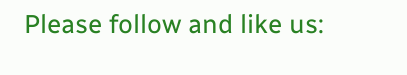Please follow and like us: